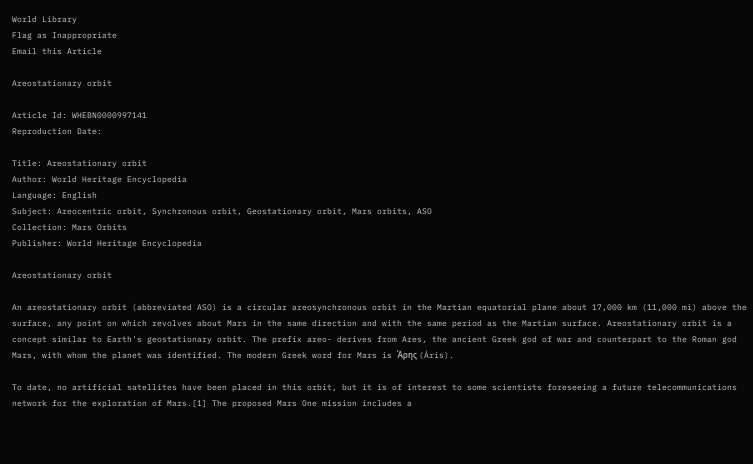World Library
Flag as Inappropriate
Email this Article

Areostationary orbit

Article Id: WHEBN0000997141
Reproduction Date:

Title: Areostationary orbit
Author: World Heritage Encyclopedia
Language: English
Subject: Areocentric orbit, Synchronous orbit, Geostationary orbit, Mars orbits, ASO
Collection: Mars Orbits
Publisher: World Heritage Encyclopedia

Areostationary orbit

An areostationary orbit (abbreviated ASO) is a circular areosynchronous orbit in the Martian equatorial plane about 17,000 km (11,000 mi) above the surface, any point on which revolves about Mars in the same direction and with the same period as the Martian surface. Areostationary orbit is a concept similar to Earth's geostationary orbit. The prefix areo- derives from Ares, the ancient Greek god of war and counterpart to the Roman god Mars, with whom the planet was identified. The modern Greek word for Mars is Άρης (Áris).

To date, no artificial satellites have been placed in this orbit, but it is of interest to some scientists foreseeing a future telecommunications network for the exploration of Mars.[1] The proposed Mars One mission includes a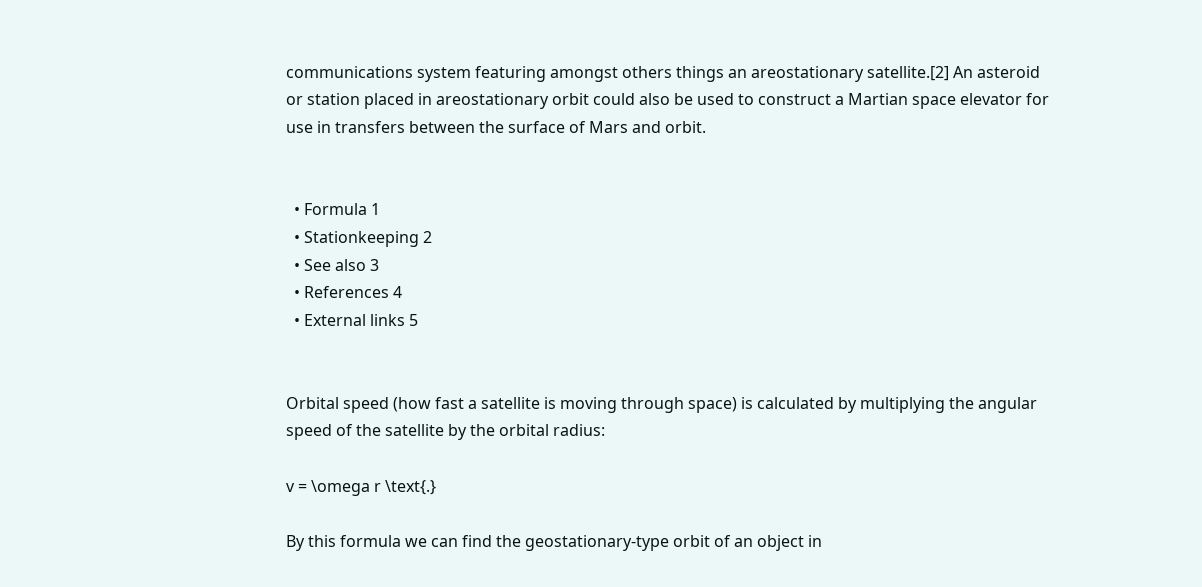communications system featuring amongst others things an areostationary satellite.[2] An asteroid or station placed in areostationary orbit could also be used to construct a Martian space elevator for use in transfers between the surface of Mars and orbit.


  • Formula 1
  • Stationkeeping 2
  • See also 3
  • References 4
  • External links 5


Orbital speed (how fast a satellite is moving through space) is calculated by multiplying the angular speed of the satellite by the orbital radius:

v = \omega r \text{.}

By this formula we can find the geostationary-type orbit of an object in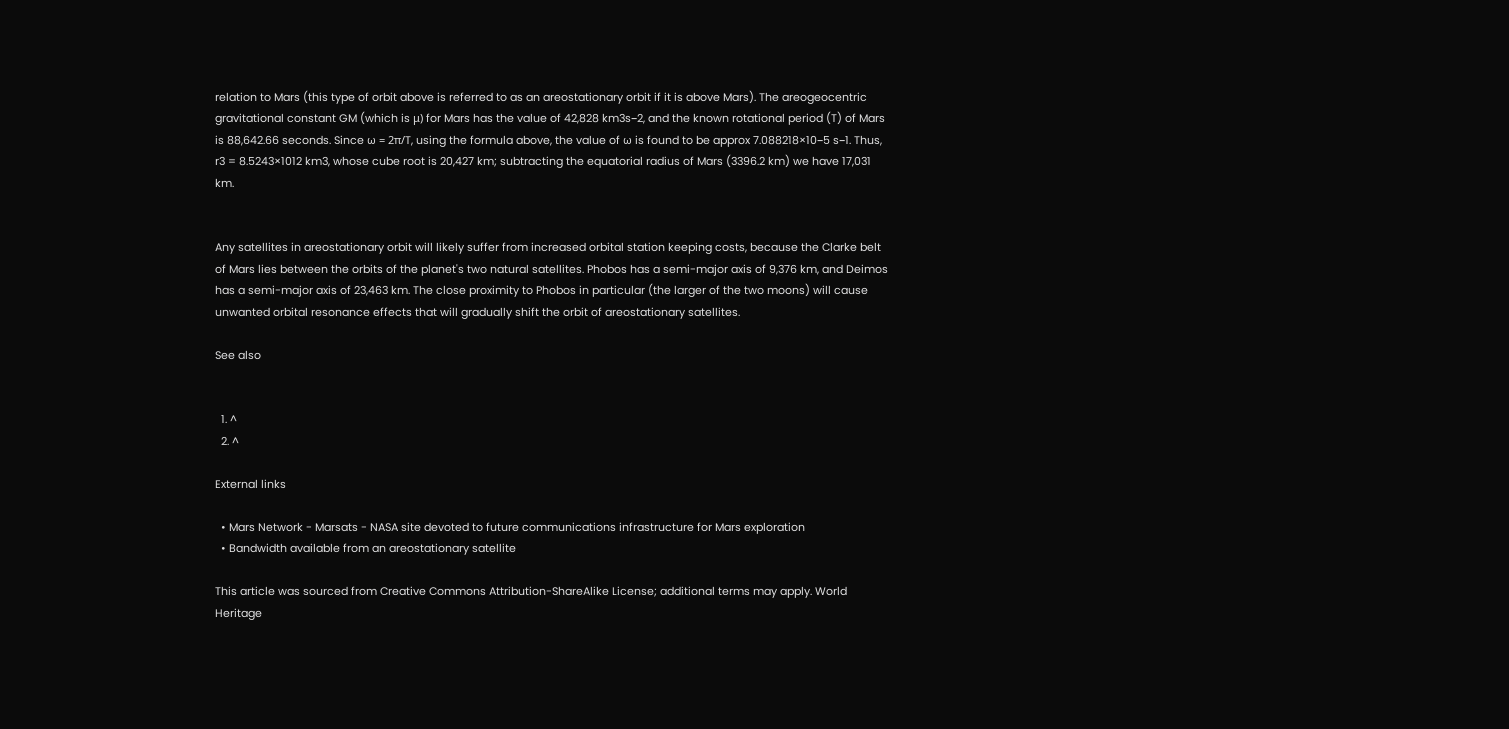relation to Mars (this type of orbit above is referred to as an areostationary orbit if it is above Mars). The areogeocentric gravitational constant GM (which is μ) for Mars has the value of 42,828 km3s−2, and the known rotational period (T) of Mars is 88,642.66 seconds. Since ω = 2π/T, using the formula above, the value of ω is found to be approx 7.088218×10−5 s−1. Thus, r3 = 8.5243×1012 km3, whose cube root is 20,427 km; subtracting the equatorial radius of Mars (3396.2 km) we have 17,031 km.


Any satellites in areostationary orbit will likely suffer from increased orbital station keeping costs, because the Clarke belt of Mars lies between the orbits of the planet's two natural satellites. Phobos has a semi-major axis of 9,376 km, and Deimos has a semi-major axis of 23,463 km. The close proximity to Phobos in particular (the larger of the two moons) will cause unwanted orbital resonance effects that will gradually shift the orbit of areostationary satellites.

See also


  1. ^
  2. ^

External links

  • Mars Network - Marsats - NASA site devoted to future communications infrastructure for Mars exploration
  • Bandwidth available from an areostationary satellite

This article was sourced from Creative Commons Attribution-ShareAlike License; additional terms may apply. World Heritage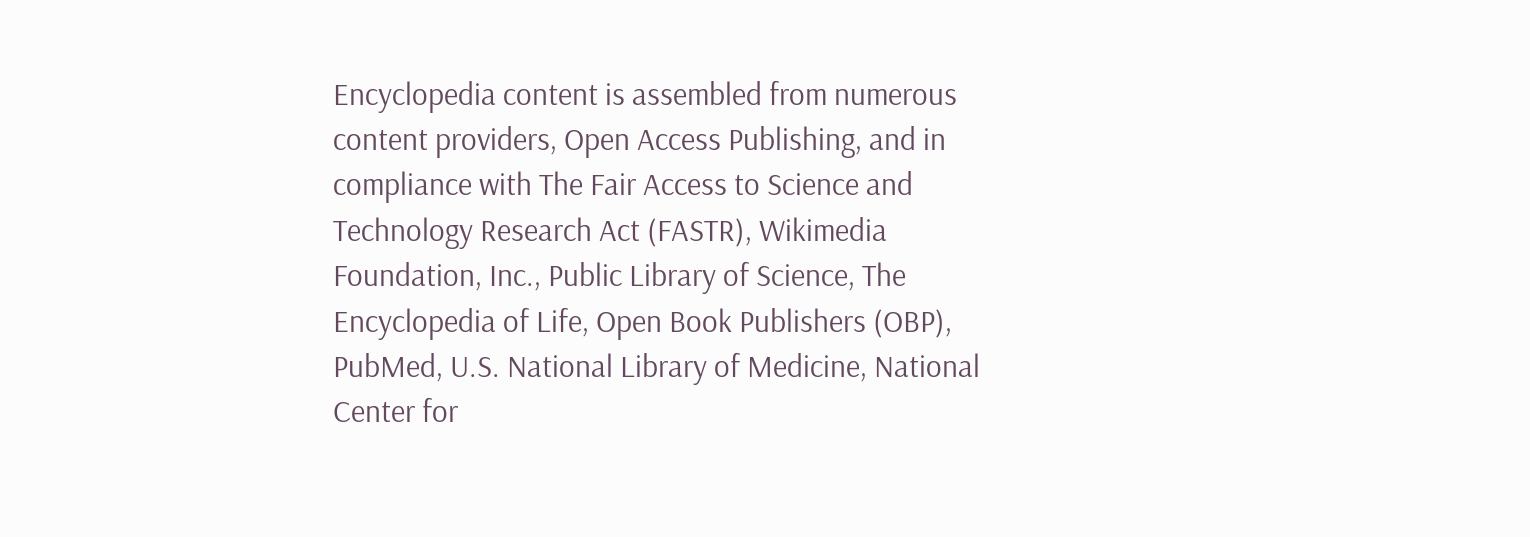Encyclopedia content is assembled from numerous content providers, Open Access Publishing, and in compliance with The Fair Access to Science and Technology Research Act (FASTR), Wikimedia Foundation, Inc., Public Library of Science, The Encyclopedia of Life, Open Book Publishers (OBP), PubMed, U.S. National Library of Medicine, National Center for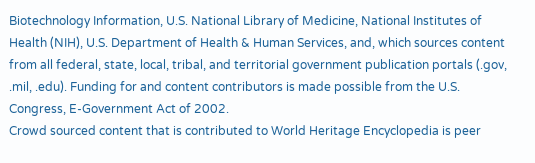Biotechnology Information, U.S. National Library of Medicine, National Institutes of Health (NIH), U.S. Department of Health & Human Services, and, which sources content from all federal, state, local, tribal, and territorial government publication portals (.gov, .mil, .edu). Funding for and content contributors is made possible from the U.S. Congress, E-Government Act of 2002.
Crowd sourced content that is contributed to World Heritage Encyclopedia is peer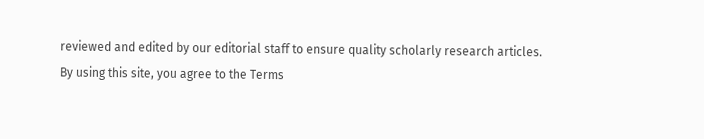reviewed and edited by our editorial staff to ensure quality scholarly research articles.
By using this site, you agree to the Terms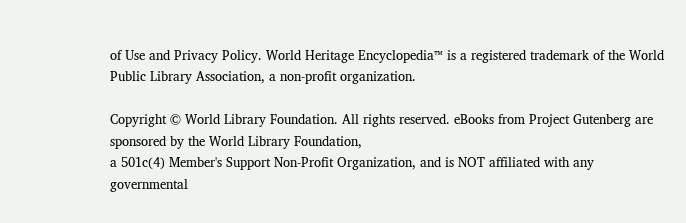of Use and Privacy Policy. World Heritage Encyclopedia™ is a registered trademark of the World Public Library Association, a non-profit organization.

Copyright © World Library Foundation. All rights reserved. eBooks from Project Gutenberg are sponsored by the World Library Foundation,
a 501c(4) Member's Support Non-Profit Organization, and is NOT affiliated with any governmental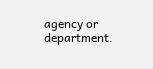agency or department.